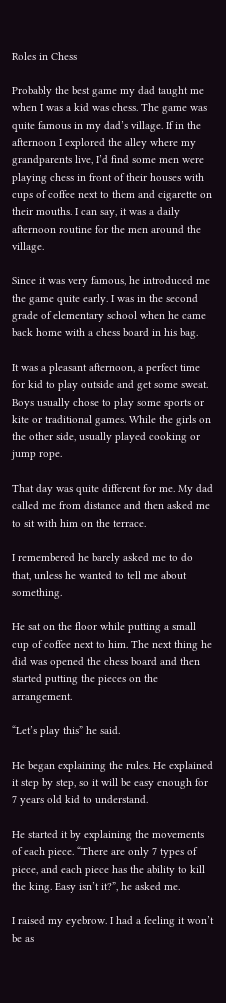Roles in Chess

Probably the best game my dad taught me when I was a kid was chess. The game was quite famous in my dad’s village. If in the afternoon I explored the alley where my grandparents live, I’d find some men were playing chess in front of their houses with cups of coffee next to them and cigarette on their mouths. I can say, it was a daily afternoon routine for the men around the village.

Since it was very famous, he introduced me the game quite early. I was in the second grade of elementary school when he came back home with a chess board in his bag.

It was a pleasant afternoon, a perfect time for kid to play outside and get some sweat. Boys usually chose to play some sports or kite or traditional games. While the girls on the other side, usually played cooking or jump rope.

That day was quite different for me. My dad called me from distance and then asked me to sit with him on the terrace.

I remembered he barely asked me to do that, unless he wanted to tell me about something.

He sat on the floor while putting a small cup of coffee next to him. The next thing he did was opened the chess board and then started putting the pieces on the arrangement.

“Let’s play this” he said.

He began explaining the rules. He explained it step by step, so it will be easy enough for 7 years old kid to understand.

He started it by explaining the movements of each piece. “There are only 7 types of piece, and each piece has the ability to kill the king. Easy isn’t it?”, he asked me.

I raised my eyebrow. I had a feeling it won’t be as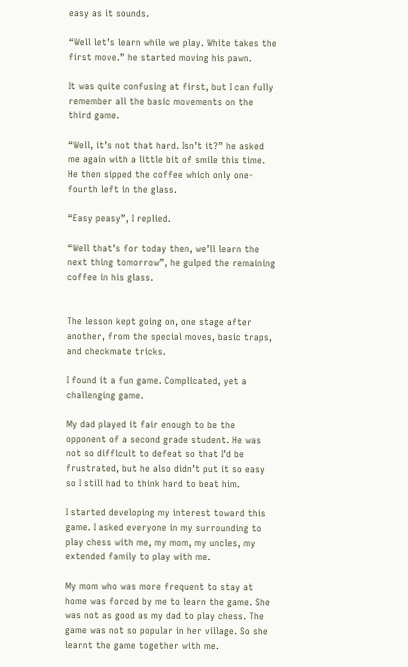easy as it sounds.

“Well let’s learn while we play. White takes the first move.” he started moving his pawn.

It was quite confusing at first, but I can fully remember all the basic movements on the third game.

“Well, it’s not that hard. Isn’t it?” he asked me again with a little bit of smile this time. He then sipped the coffee which only one-fourth left in the glass.

“Easy peasy”, I replied.

“Well that’s for today then, we’ll learn the next thing tomorrow”, he gulped the remaining coffee in his glass.


The lesson kept going on, one stage after another, from the special moves, basic traps, and checkmate tricks.

I found it a fun game. Complicated, yet a challenging game.

My dad played it fair enough to be the opponent of a second grade student. He was not so difficult to defeat so that I’d be frustrated, but he also didn’t put it so easy so I still had to think hard to beat him.

I started developing my interest toward this game. I asked everyone in my surrounding to play chess with me, my mom, my uncles, my extended family to play with me.

My mom who was more frequent to stay at home was forced by me to learn the game. She was not as good as my dad to play chess. The game was not so popular in her village. So she learnt the game together with me.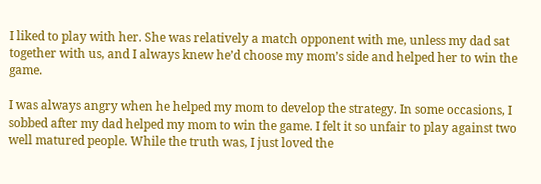I liked to play with her. She was relatively a match opponent with me, unless my dad sat together with us, and I always knew he’d choose my mom’s side and helped her to win the game.

I was always angry when he helped my mom to develop the strategy. In some occasions, I sobbed after my dad helped my mom to win the game. I felt it so unfair to play against two well matured people. While the truth was, I just loved the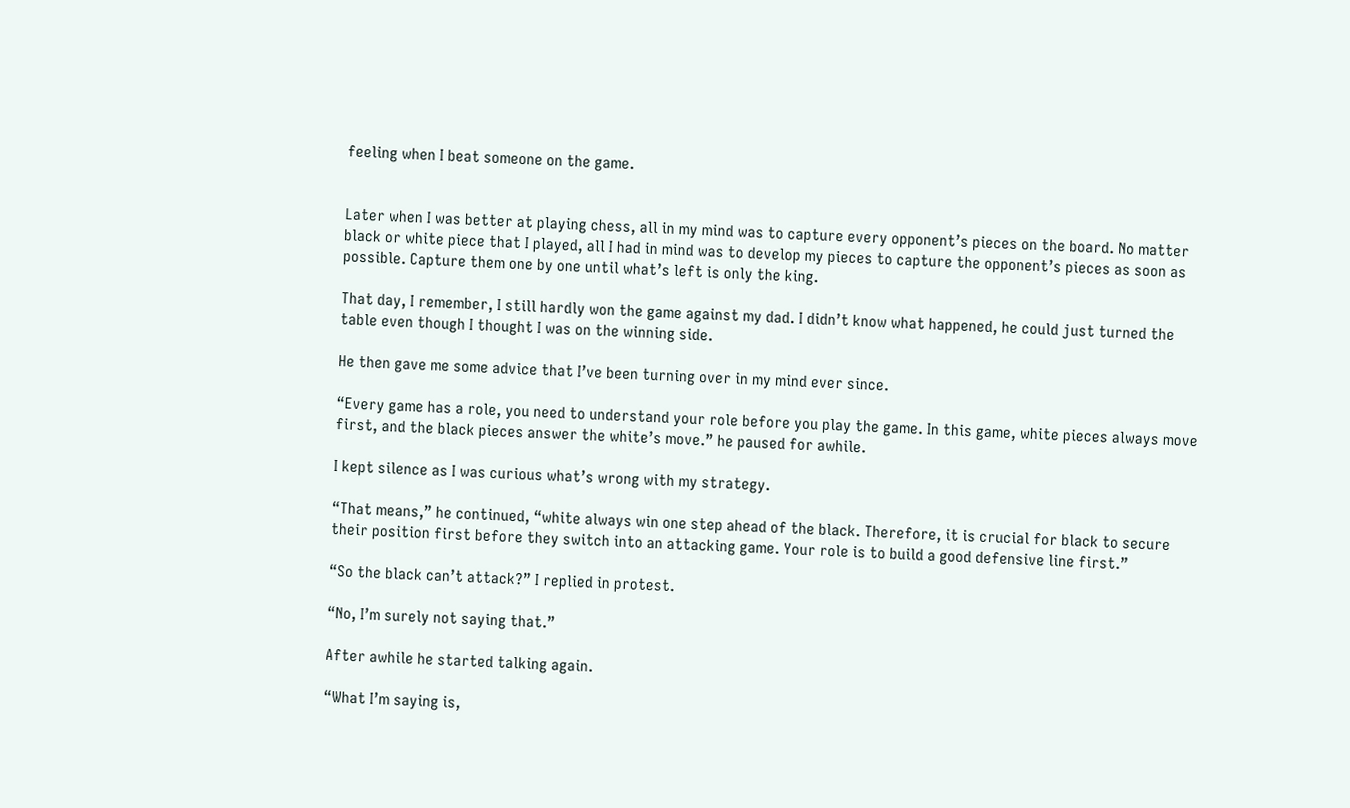feeling when I beat someone on the game.


Later when I was better at playing chess, all in my mind was to capture every opponent’s pieces on the board. No matter black or white piece that I played, all I had in mind was to develop my pieces to capture the opponent’s pieces as soon as possible. Capture them one by one until what’s left is only the king.

That day, I remember, I still hardly won the game against my dad. I didn’t know what happened, he could just turned the table even though I thought I was on the winning side.

He then gave me some advice that I’ve been turning over in my mind ever since.

“Every game has a role, you need to understand your role before you play the game. In this game, white pieces always move first, and the black pieces answer the white’s move.” he paused for awhile.

I kept silence as I was curious what’s wrong with my strategy.

“That means,” he continued, “white always win one step ahead of the black. Therefore, it is crucial for black to secure their position first before they switch into an attacking game. Your role is to build a good defensive line first.”

“So the black can’t attack?” I replied in protest.

“No, I’m surely not saying that.”

After awhile he started talking again.

“What I’m saying is,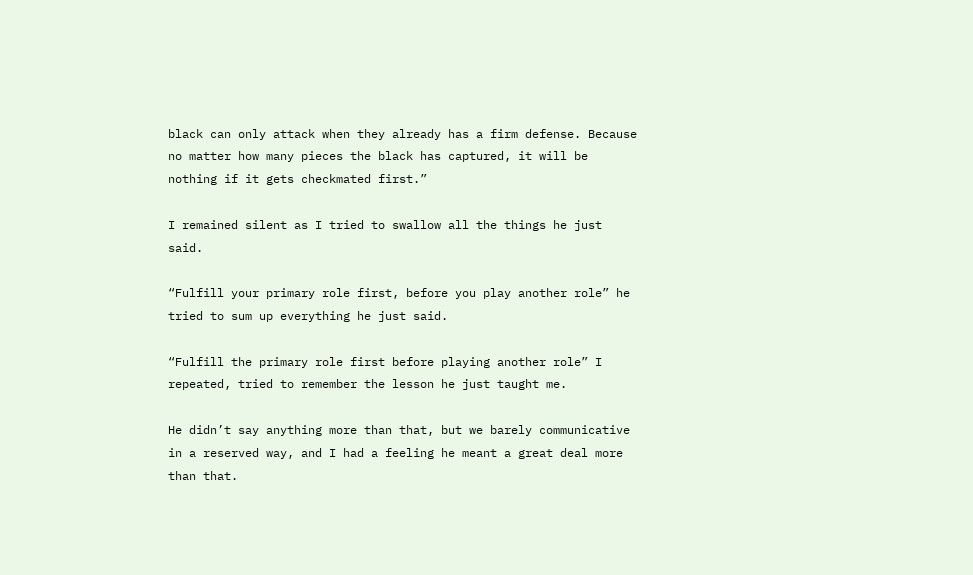black can only attack when they already has a firm defense. Because no matter how many pieces the black has captured, it will be nothing if it gets checkmated first.”

I remained silent as I tried to swallow all the things he just said.

“Fulfill your primary role first, before you play another role” he tried to sum up everything he just said.

“Fulfill the primary role first before playing another role” I repeated, tried to remember the lesson he just taught me.

He didn’t say anything more than that, but we barely communicative in a reserved way, and I had a feeling he meant a great deal more than that.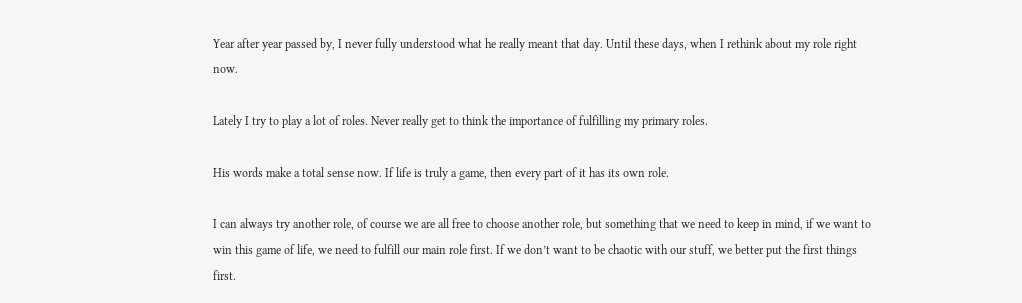Year after year passed by, I never fully understood what he really meant that day. Until these days, when I rethink about my role right now.

Lately I try to play a lot of roles. Never really get to think the importance of fulfilling my primary roles.

His words make a total sense now. If life is truly a game, then every part of it has its own role.

I can always try another role, of course we are all free to choose another role, but something that we need to keep in mind, if we want to win this game of life, we need to fulfill our main role first. If we don’t want to be chaotic with our stuff, we better put the first things first.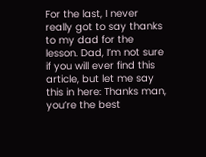For the last, I never really got to say thanks to my dad for the lesson. Dad, I’m not sure if you will ever find this article, but let me say this in here: Thanks man, you’re the best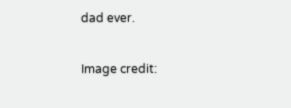dad ever.

Image credit: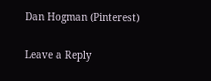Dan Hogman (Pinterest)

Leave a Reply